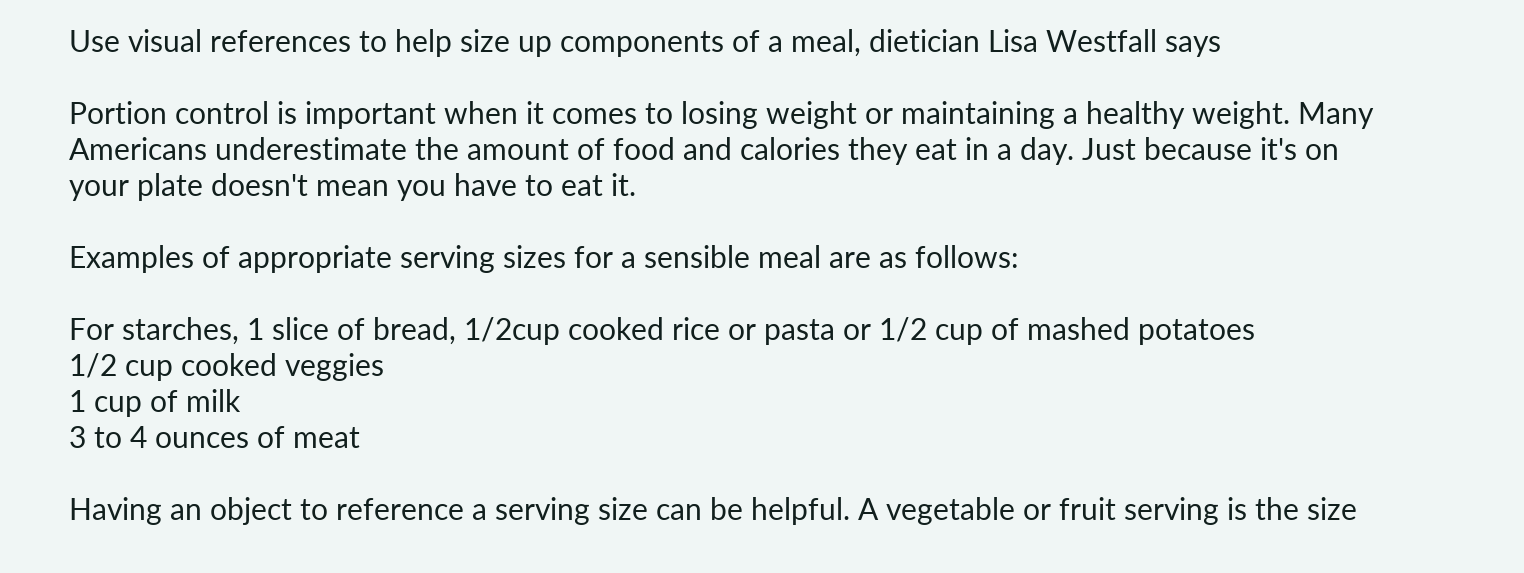Use visual references to help size up components of a meal, dietician Lisa Westfall says

Portion control is important when it comes to losing weight or maintaining a healthy weight. Many Americans underestimate the amount of food and calories they eat in a day. Just because it's on your plate doesn't mean you have to eat it.

Examples of appropriate serving sizes for a sensible meal are as follows:

For starches, 1 slice of bread, 1/2cup cooked rice or pasta or 1/2 cup of mashed potatoes
1/2 cup cooked veggies
1 cup of milk
3 to 4 ounces of meat

Having an object to reference a serving size can be helpful. A vegetable or fruit serving is the size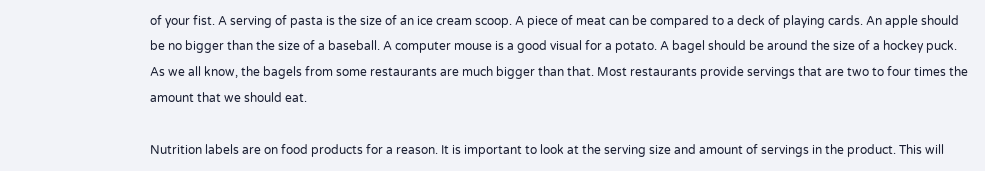of your fist. A serving of pasta is the size of an ice cream scoop. A piece of meat can be compared to a deck of playing cards. An apple should be no bigger than the size of a baseball. A computer mouse is a good visual for a potato. A bagel should be around the size of a hockey puck. As we all know, the bagels from some restaurants are much bigger than that. Most restaurants provide servings that are two to four times the amount that we should eat.

Nutrition labels are on food products for a reason. It is important to look at the serving size and amount of servings in the product. This will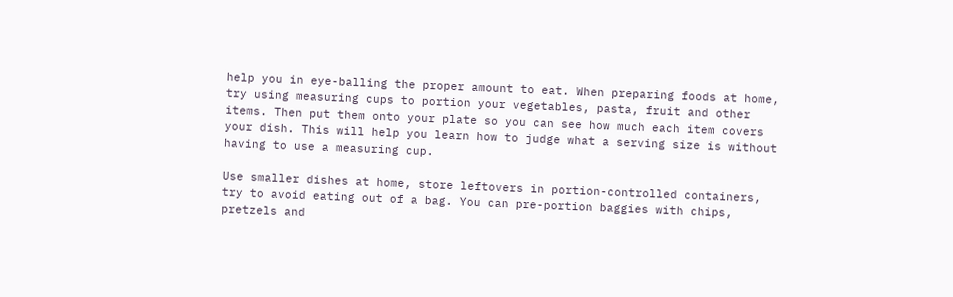help you in eye-balling the proper amount to eat. When preparing foods at home, try using measuring cups to portion your vegetables, pasta, fruit and other items. Then put them onto your plate so you can see how much each item covers your dish. This will help you learn how to judge what a serving size is without having to use a measuring cup.

Use smaller dishes at home, store leftovers in portion-controlled containers, try to avoid eating out of a bag. You can pre-portion baggies with chips, pretzels and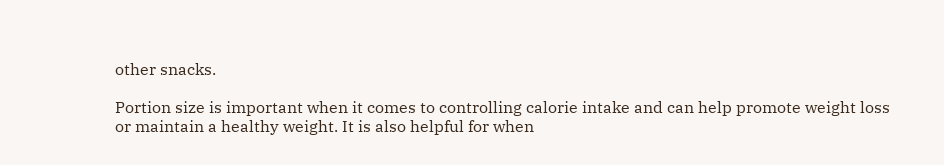other snacks.

Portion size is important when it comes to controlling calorie intake and can help promote weight loss or maintain a healthy weight. It is also helpful for when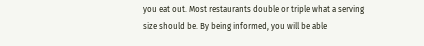you eat out. Most restaurants double or triple what a serving size should be. By being informed, you will be able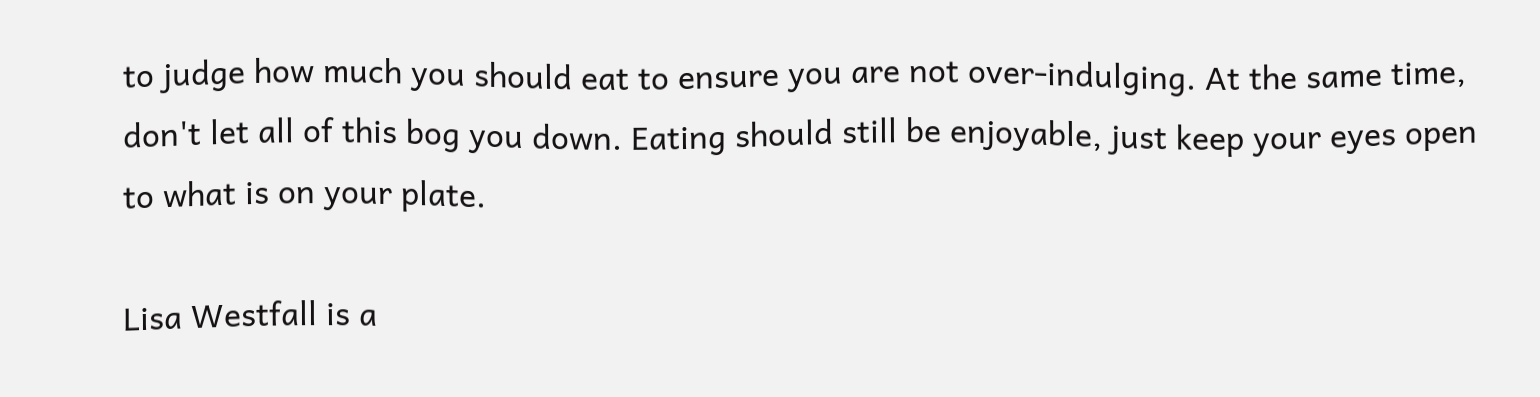to judge how much you should eat to ensure you are not over-indulging. At the same time, don't let all of this bog you down. Eating should still be enjoyable, just keep your eyes open to what is on your plate.

Lisa Westfall is a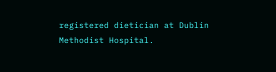registered dietician at Dublin Methodist Hospital.